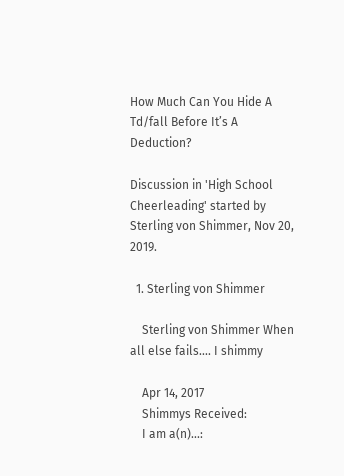How Much Can You Hide A Td/fall Before It’s A Deduction?

Discussion in 'High School Cheerleading' started by Sterling von Shimmer, Nov 20, 2019.

  1. Sterling von Shimmer

    Sterling von Shimmer When all else fails.... I shimmy

    Apr 14, 2017
    Shimmys Received:
    I am a(n)...: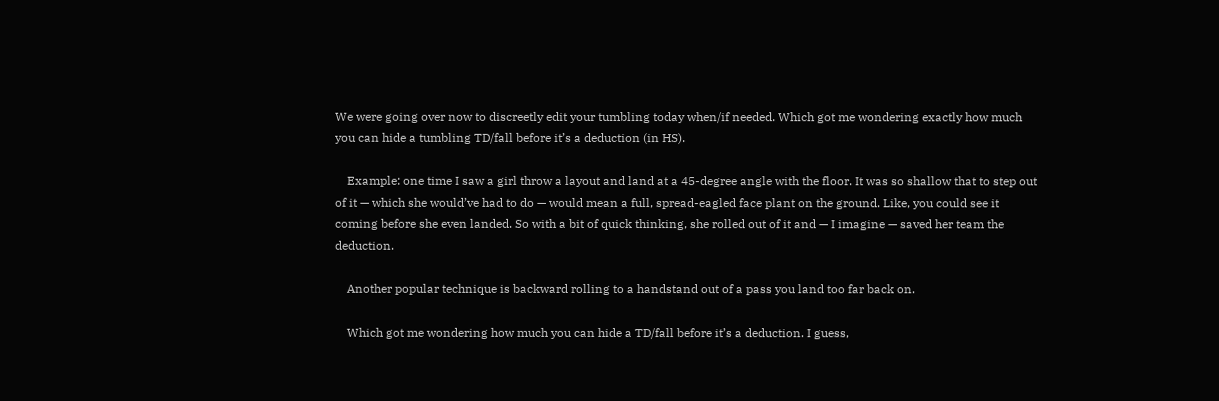We were going over now to discreetly edit your tumbling today when/if needed. Which got me wondering exactly how much you can hide a tumbling TD/fall before it’s a deduction (in HS).

    Example: one time I saw a girl throw a layout and land at a 45-degree angle with the floor. It was so shallow that to step out of it — which she would’ve had to do — would mean a full, spread-eagled face plant on the ground. Like, you could see it coming before she even landed. So with a bit of quick thinking, she rolled out of it and — I imagine — saved her team the deduction.

    Another popular technique is backward rolling to a handstand out of a pass you land too far back on.

    Which got me wondering how much you can hide a TD/fall before it’s a deduction. I guess,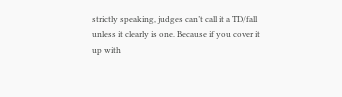strictly speaking, judges can’t call it a TD/fall unless it clearly is one. Because if you cover it up with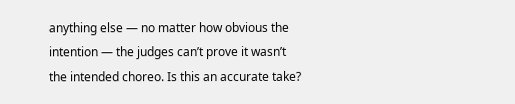anything else — no matter how obvious the intention — the judges can’t prove it wasn’t the intended choreo. Is this an accurate take?